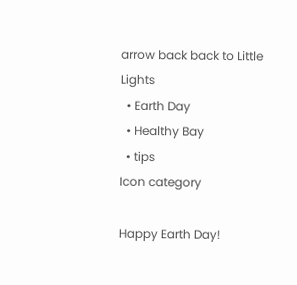arrow back back to Little Lights
  • Earth Day
  • Healthy Bay
  • tips
Icon category

Happy Earth Day!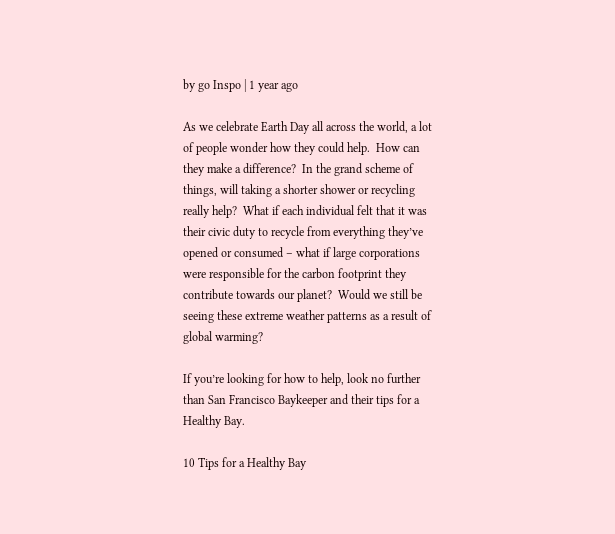by go Inspo | 1 year ago

As we celebrate Earth Day all across the world, a lot of people wonder how they could help.  How can they make a difference?  In the grand scheme of things, will taking a shorter shower or recycling really help?  What if each individual felt that it was their civic duty to recycle from everything they’ve opened or consumed – what if large corporations were responsible for the carbon footprint they contribute towards our planet?  Would we still be seeing these extreme weather patterns as a result of global warming?

If you’re looking for how to help, look no further than San Francisco Baykeeper and their tips for a Healthy Bay.

10 Tips for a Healthy Bay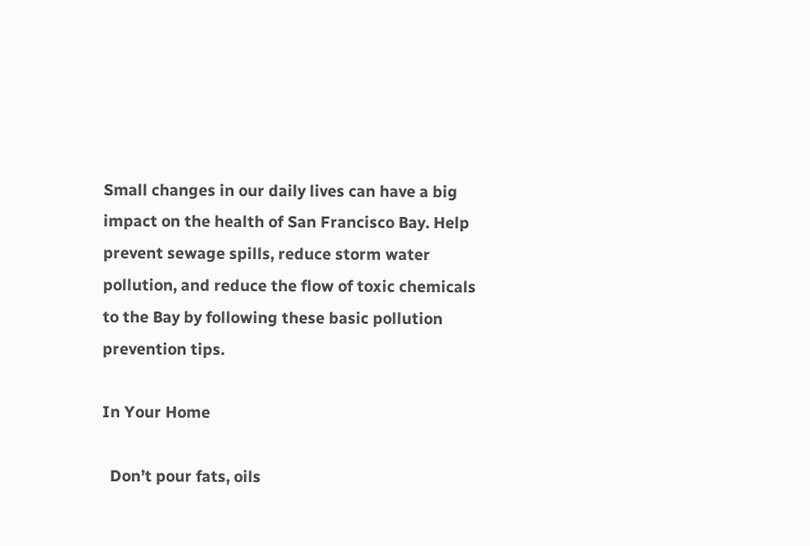Small changes in our daily lives can have a big impact on the health of San Francisco Bay. Help prevent sewage spills, reduce storm water pollution, and reduce the flow of toxic chemicals to the Bay by following these basic pollution prevention tips.

In Your Home

  Don’t pour fats, oils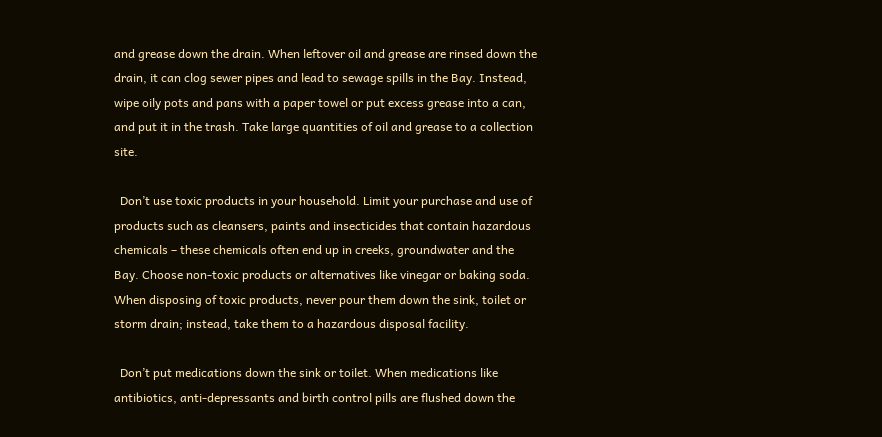and grease down the drain. When leftover oil and grease are rinsed down the drain, it can clog sewer pipes and lead to sewage spills in the Bay. Instead, wipe oily pots and pans with a paper towel or put excess grease into a can, and put it in the trash. Take large quantities of oil and grease to a collection site.

  Don’t use toxic products in your household. Limit your purchase and use of products such as cleansers, paints and insecticides that contain hazardous chemicals – these chemicals often end up in creeks, groundwater and the Bay. Choose non-toxic products or alternatives like vinegar or baking soda. When disposing of toxic products, never pour them down the sink, toilet or storm drain; instead, take them to a hazardous disposal facility.

  Don’t put medications down the sink or toilet. When medications like antibiotics, anti-depressants and birth control pills are flushed down the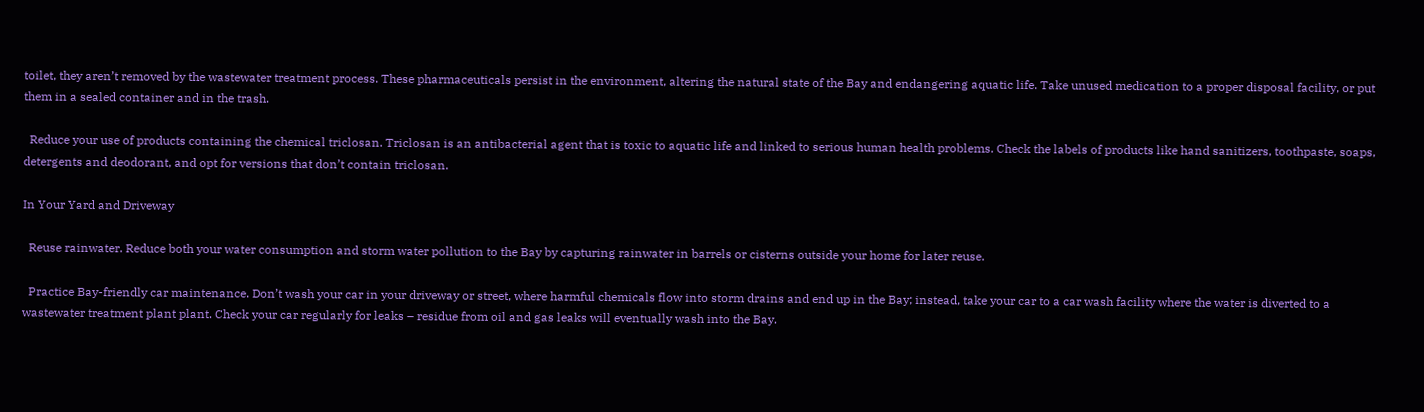toilet, they aren’t removed by the wastewater treatment process. These pharmaceuticals persist in the environment, altering the natural state of the Bay and endangering aquatic life. Take unused medication to a proper disposal facility, or put them in a sealed container and in the trash.

  Reduce your use of products containing the chemical triclosan. Triclosan is an antibacterial agent that is toxic to aquatic life and linked to serious human health problems. Check the labels of products like hand sanitizers, toothpaste, soaps, detergents and deodorant, and opt for versions that don’t contain triclosan.

In Your Yard and Driveway

  Reuse rainwater. Reduce both your water consumption and storm water pollution to the Bay by capturing rainwater in barrels or cisterns outside your home for later reuse.

  Practice Bay-friendly car maintenance. Don’t wash your car in your driveway or street, where harmful chemicals flow into storm drains and end up in the Bay; instead, take your car to a car wash facility where the water is diverted to a wastewater treatment plant plant. Check your car regularly for leaks – residue from oil and gas leaks will eventually wash into the Bay.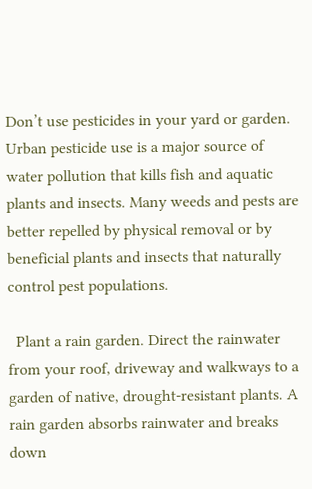Don’t use pesticides in your yard or garden. Urban pesticide use is a major source of water pollution that kills fish and aquatic plants and insects. Many weeds and pests are better repelled by physical removal or by beneficial plants and insects that naturally control pest populations.

  Plant a rain garden. Direct the rainwater from your roof, driveway and walkways to a garden of native, drought-resistant plants. A rain garden absorbs rainwater and breaks down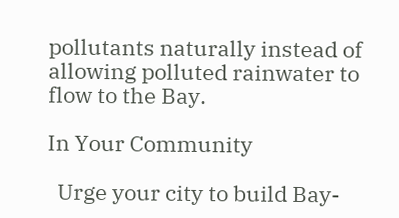pollutants naturally instead of allowing polluted rainwater to flow to the Bay.

In Your Community

  Urge your city to build Bay-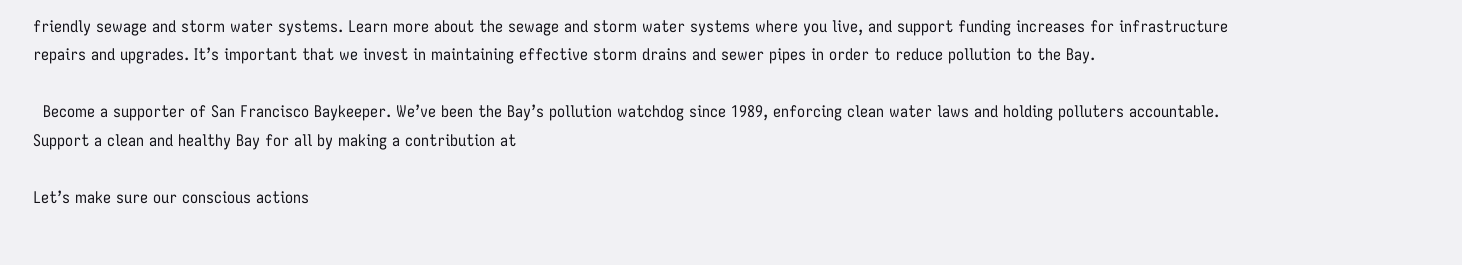friendly sewage and storm water systems. Learn more about the sewage and storm water systems where you live, and support funding increases for infrastructure repairs and upgrades. It’s important that we invest in maintaining effective storm drains and sewer pipes in order to reduce pollution to the Bay.

  Become a supporter of San Francisco Baykeeper. We’ve been the Bay’s pollution watchdog since 1989, enforcing clean water laws and holding polluters accountable. Support a clean and healthy Bay for all by making a contribution at

Let’s make sure our conscious actions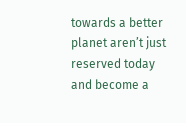towards a better planet aren’t just reserved today and become a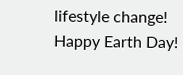lifestyle change!  Happy Earth Day!